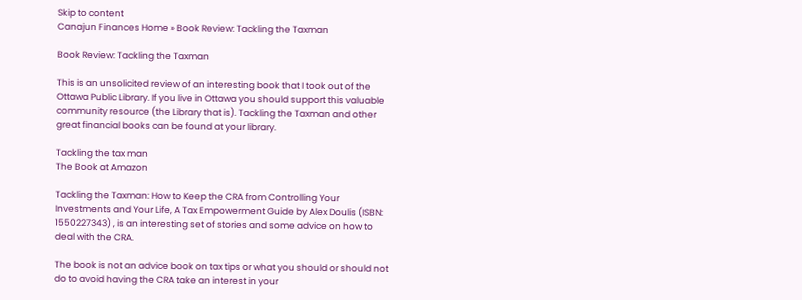Skip to content
Canajun Finances Home » Book Review: Tackling the Taxman

Book Review: Tackling the Taxman

This is an unsolicited review of an interesting book that I took out of the Ottawa Public Library. If you live in Ottawa you should support this valuable community resource (the Library that is). Tackling the Taxman and other great financial books can be found at your library.

Tackling the tax man
The Book at Amazon

Tackling the Taxman: How to Keep the CRA from Controlling Your Investments and Your Life, A Tax Empowerment Guide by Alex Doulis (ISBN: 1550227343) , is an interesting set of stories and some advice on how to deal with the CRA.

The book is not an advice book on tax tips or what you should or should not do to avoid having the CRA take an interest in your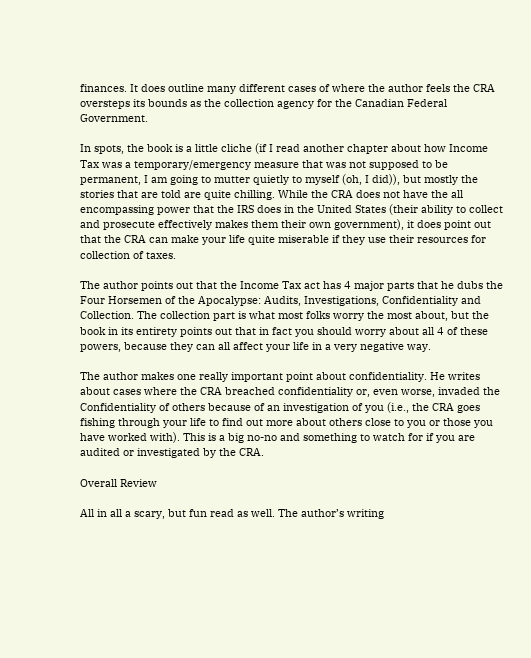finances. It does outline many different cases of where the author feels the CRA oversteps its bounds as the collection agency for the Canadian Federal Government.

In spots, the book is a little cliche (if I read another chapter about how Income Tax was a temporary/emergency measure that was not supposed to be permanent, I am going to mutter quietly to myself (oh, I did)), but mostly the stories that are told are quite chilling. While the CRA does not have the all encompassing power that the IRS does in the United States (their ability to collect and prosecute effectively makes them their own government), it does point out that the CRA can make your life quite miserable if they use their resources for collection of taxes.

The author points out that the Income Tax act has 4 major parts that he dubs the Four Horsemen of the Apocalypse: Audits, Investigations, Confidentiality and Collection. The collection part is what most folks worry the most about, but the book in its entirety points out that in fact you should worry about all 4 of these powers, because they can all affect your life in a very negative way.

The author makes one really important point about confidentiality. He writes about cases where the CRA breached confidentiality or, even worse, invaded the Confidentiality of others because of an investigation of you (i.e., the CRA goes fishing through your life to find out more about others close to you or those you have worked with). This is a big no-no and something to watch for if you are audited or investigated by the CRA.

Overall Review

All in all a scary, but fun read as well. The author’s writing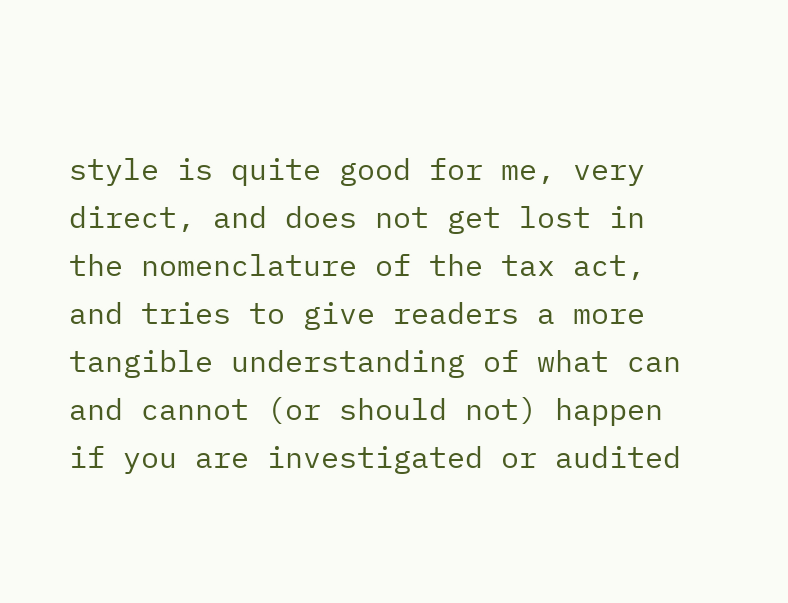style is quite good for me, very direct, and does not get lost in the nomenclature of the tax act, and tries to give readers a more tangible understanding of what can and cannot (or should not) happen if you are investigated or audited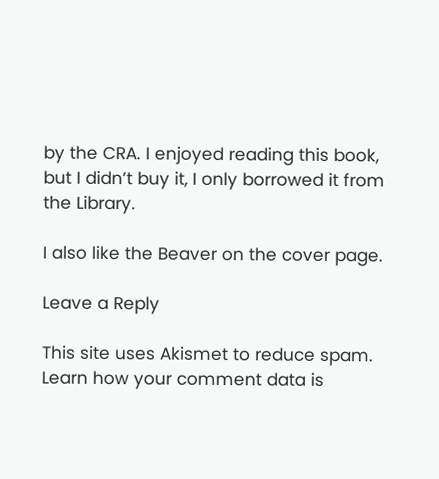by the CRA. I enjoyed reading this book, but I didn’t buy it, I only borrowed it from the Library.

I also like the Beaver on the cover page.

Leave a Reply

This site uses Akismet to reduce spam. Learn how your comment data is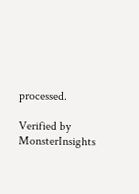processed.

Verified by MonsterInsights